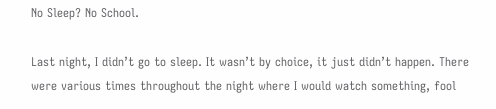No Sleep? No School.

Last night, I didn’t go to sleep. It wasn’t by choice, it just didn’t happen. There were various times throughout the night where I would watch something, fool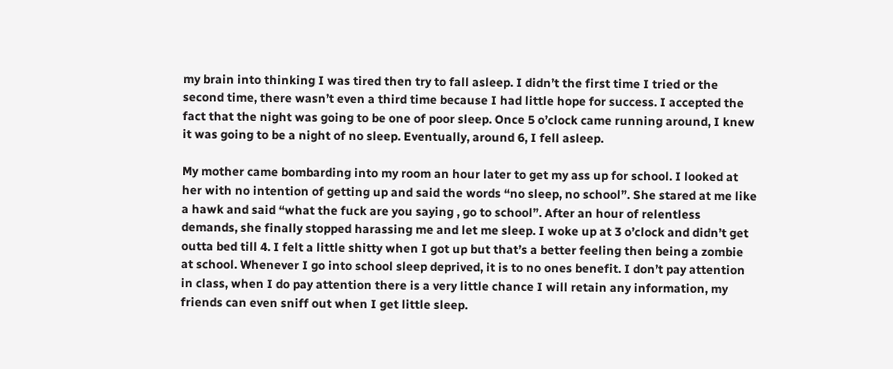my brain into thinking I was tired then try to fall asleep. I didn’t the first time I tried or the second time, there wasn’t even a third time because I had little hope for success. I accepted the fact that the night was going to be one of poor sleep. Once 5 o’clock came running around, I knew it was going to be a night of no sleep. Eventually, around 6, I fell asleep.

My mother came bombarding into my room an hour later to get my ass up for school. I looked at her with no intention of getting up and said the words “no sleep, no school”. She stared at me like a hawk and said “what the fuck are you saying , go to school”. After an hour of relentless demands, she finally stopped harassing me and let me sleep. I woke up at 3 o’clock and didn’t get outta bed till 4. I felt a little shitty when I got up but that’s a better feeling then being a zombie at school. Whenever I go into school sleep deprived, it is to no ones benefit. I don’t pay attention in class, when I do pay attention there is a very little chance I will retain any information, my friends can even sniff out when I get little sleep.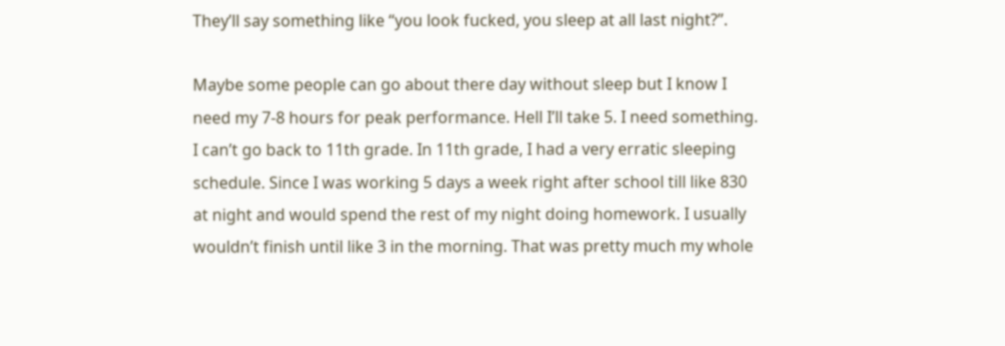They’ll say something like “you look fucked, you sleep at all last night?”.

Maybe some people can go about there day without sleep but I know I need my 7-8 hours for peak performance. Hell I’ll take 5. I need something. I can’t go back to 11th grade. In 11th grade, I had a very erratic sleeping schedule. Since I was working 5 days a week right after school till like 830 at night and would spend the rest of my night doing homework. I usually wouldn’t finish until like 3 in the morning. That was pretty much my whole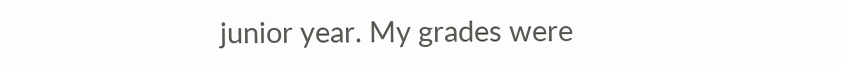junior year. My grades were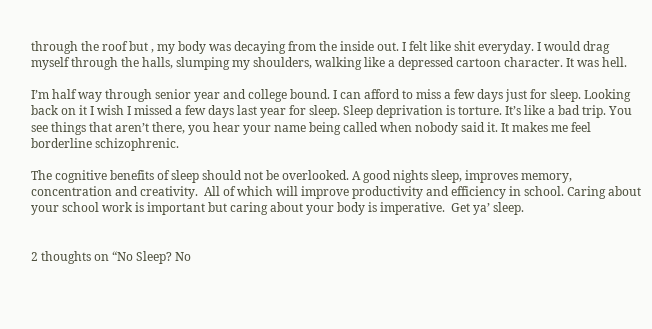through the roof but , my body was decaying from the inside out. I felt like shit everyday. I would drag myself through the halls, slumping my shoulders, walking like a depressed cartoon character. It was hell.

I’m half way through senior year and college bound. I can afford to miss a few days just for sleep. Looking back on it I wish I missed a few days last year for sleep. Sleep deprivation is torture. It’s like a bad trip. You see things that aren’t there, you hear your name being called when nobody said it. It makes me feel borderline schizophrenic.

The cognitive benefits of sleep should not be overlooked. A good nights sleep, improves memory, concentration and creativity.  All of which will improve productivity and efficiency in school. Caring about your school work is important but caring about your body is imperative.  Get ya’ sleep.


2 thoughts on “No Sleep? No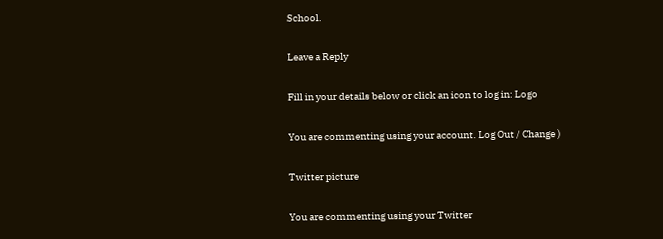School.

Leave a Reply

Fill in your details below or click an icon to log in: Logo

You are commenting using your account. Log Out / Change )

Twitter picture

You are commenting using your Twitter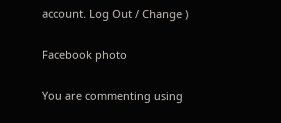account. Log Out / Change )

Facebook photo

You are commenting using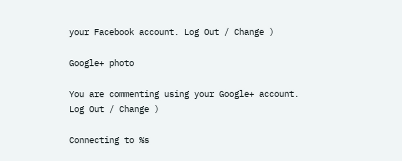your Facebook account. Log Out / Change )

Google+ photo

You are commenting using your Google+ account. Log Out / Change )

Connecting to %s